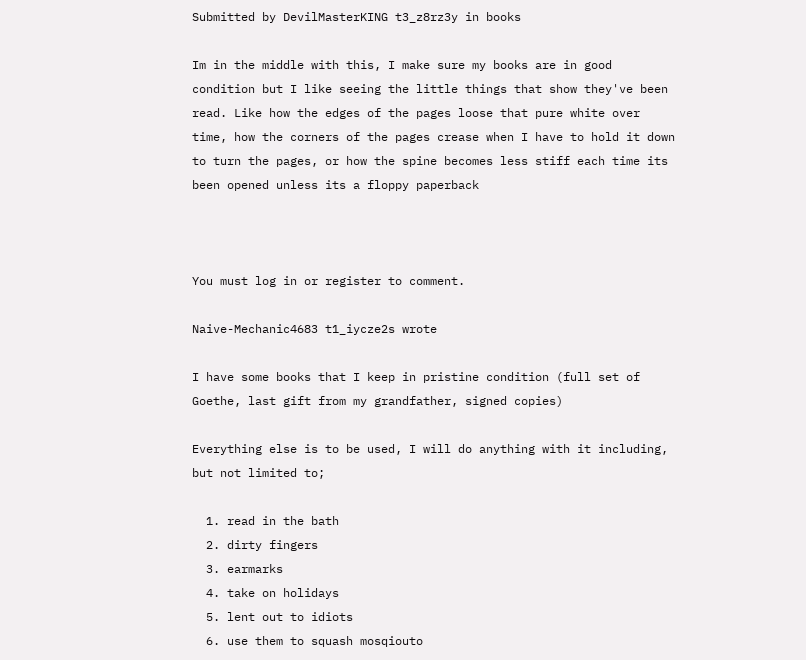Submitted by DevilMasterKING t3_z8rz3y in books

Im in the middle with this, I make sure my books are in good condition but I like seeing the little things that show they've been read. Like how the edges of the pages loose that pure white over time, how the corners of the pages crease when I have to hold it down to turn the pages, or how the spine becomes less stiff each time its been opened unless its a floppy paperback



You must log in or register to comment.

Naive-Mechanic4683 t1_iycze2s wrote

I have some books that I keep in pristine condition (full set of Goethe, last gift from my grandfather, signed copies)

Everything else is to be used, I will do anything with it including, but not limited to;

  1. read in the bath
  2. dirty fingers
  3. earmarks
  4. take on holidays
  5. lent out to idiots
  6. use them to squash mosqiouto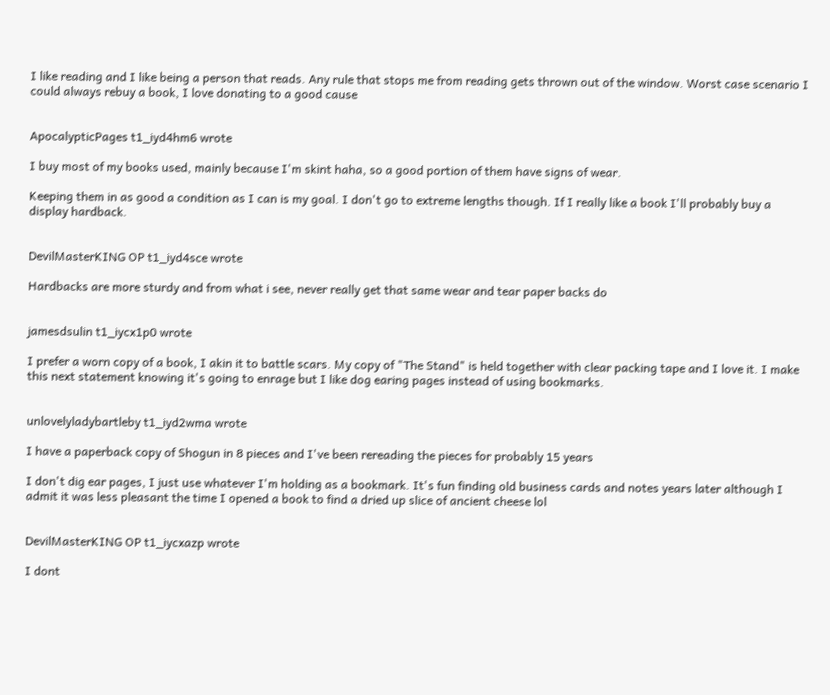I like reading and I like being a person that reads. Any rule that stops me from reading gets thrown out of the window. Worst case scenario I could always rebuy a book, I love donating to a good cause


ApocalypticPages t1_iyd4hm6 wrote

I buy most of my books used, mainly because I'm skint haha, so a good portion of them have signs of wear.

Keeping them in as good a condition as I can is my goal. I don't go to extreme lengths though. If I really like a book I'll probably buy a display hardback.


DevilMasterKING OP t1_iyd4sce wrote

Hardbacks are more sturdy and from what i see, never really get that same wear and tear paper backs do


jamesdsulin t1_iycx1p0 wrote

I prefer a worn copy of a book, I akin it to battle scars. My copy of "The Stand" is held together with clear packing tape and I love it. I make this next statement knowing it's going to enrage but I like dog earing pages instead of using bookmarks.


unlovelyladybartleby t1_iyd2wma wrote

I have a paperback copy of Shogun in 8 pieces and I've been rereading the pieces for probably 15 years

I don't dig ear pages, I just use whatever I'm holding as a bookmark. It's fun finding old business cards and notes years later although I admit it was less pleasant the time I opened a book to find a dried up slice of ancient cheese lol


DevilMasterKING OP t1_iycxazp wrote

I dont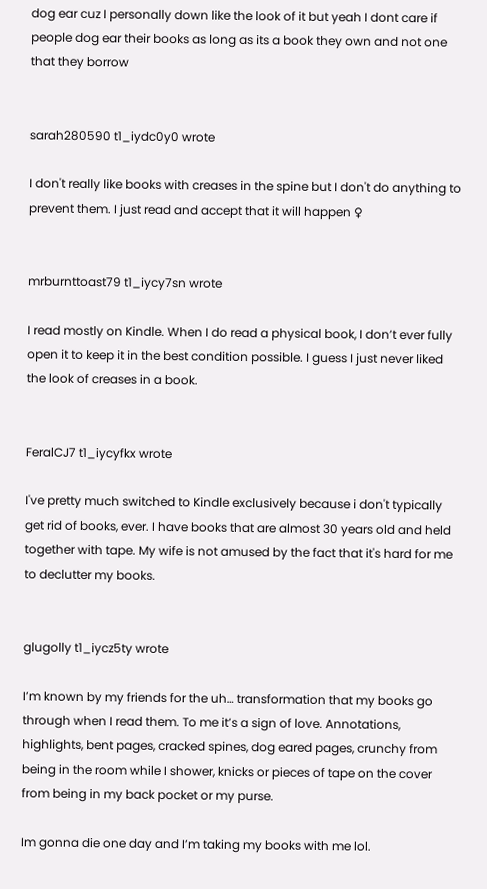dog ear cuz I personally down like the look of it but yeah I dont care if people dog ear their books as long as its a book they own and not one that they borrow


sarah280590 t1_iydc0y0 wrote

I don't really like books with creases in the spine but I don't do anything to prevent them. I just read and accept that it will happen ♀


mrburnttoast79 t1_iycy7sn wrote

I read mostly on Kindle. When I do read a physical book, I don’t ever fully open it to keep it in the best condition possible. I guess I just never liked the look of creases in a book.


FeralCJ7 t1_iycyfkx wrote

I've pretty much switched to Kindle exclusively because i don't typically get rid of books, ever. I have books that are almost 30 years old and held together with tape. My wife is not amused by the fact that it's hard for me to declutter my books.


glugolly t1_iycz5ty wrote

I’m known by my friends for the uh… transformation that my books go through when I read them. To me it’s a sign of love. Annotations, highlights, bent pages, cracked spines, dog eared pages, crunchy from being in the room while I shower, knicks or pieces of tape on the cover from being in my back pocket or my purse.

Im gonna die one day and I’m taking my books with me lol.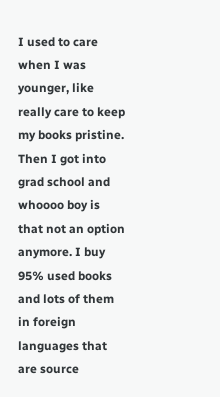I used to care when I was younger, like really care to keep my books pristine. Then I got into grad school and whoooo boy is that not an option anymore. I buy 95% used books and lots of them in foreign languages that are source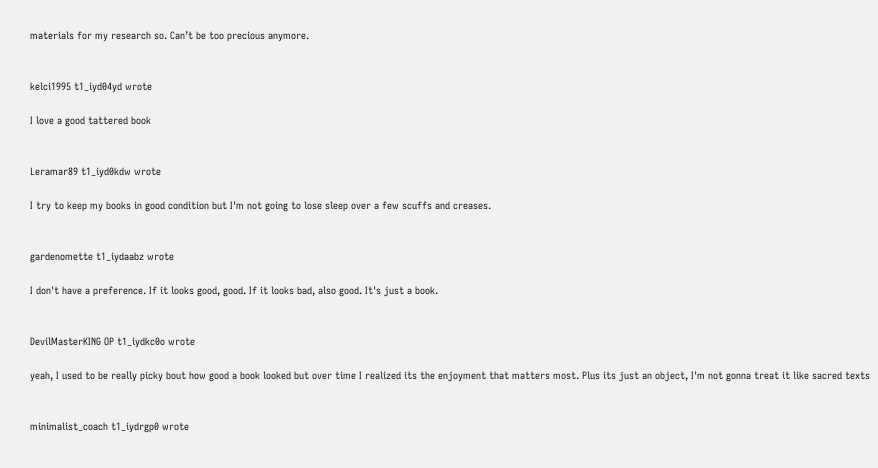materials for my research so. Can’t be too precious anymore.


kelci1995 t1_iyd04yd wrote

I love a good tattered book


Leramar89 t1_iyd0kdw wrote

I try to keep my books in good condition but I'm not going to lose sleep over a few scuffs and creases.


gardenomette t1_iydaabz wrote

I don't have a preference. If it looks good, good. If it looks bad, also good. It's just a book.


DevilMasterKING OP t1_iydkc0o wrote

yeah, I used to be really picky bout how good a book looked but over time I realized its the enjoyment that matters most. Plus its just an object, I'm not gonna treat it like sacred texts


minimalist_coach t1_iydrgp0 wrote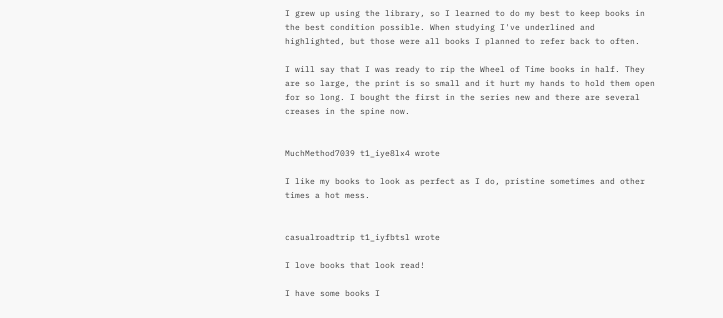I grew up using the library, so I learned to do my best to keep books in the best condition possible. When studying I've underlined and highlighted, but those were all books I planned to refer back to often.

I will say that I was ready to rip the Wheel of Time books in half. They are so large, the print is so small and it hurt my hands to hold them open for so long. I bought the first in the series new and there are several creases in the spine now.


MuchMethod7039 t1_iye8lx4 wrote

I like my books to look as perfect as I do, pristine sometimes and other times a hot mess.


casualroadtrip t1_iyfbtsl wrote

I love books that look read!

I have some books I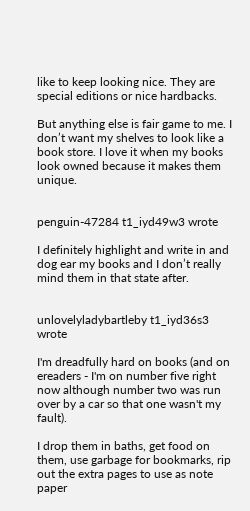like to keep looking nice. They are special editions or nice hardbacks.

But anything else is fair game to me. I don’t want my shelves to look like a book store. I love it when my books look owned because it makes them unique.


penguin-47284 t1_iyd49w3 wrote

I definitely highlight and write in and dog ear my books and I don’t really mind them in that state after.


unlovelyladybartleby t1_iyd36s3 wrote

I'm dreadfully hard on books (and on ereaders - I'm on number five right now although number two was run over by a car so that one wasn't my fault).

I drop them in baths, get food on them, use garbage for bookmarks, rip out the extra pages to use as note paper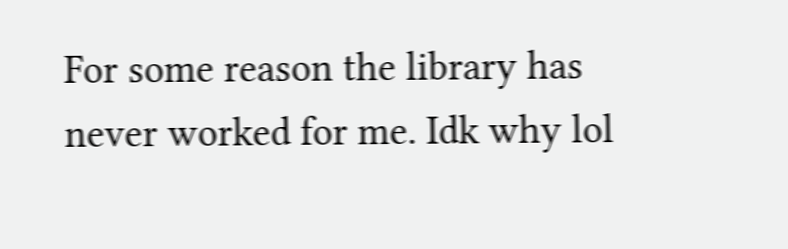For some reason the library has never worked for me. Idk why lol